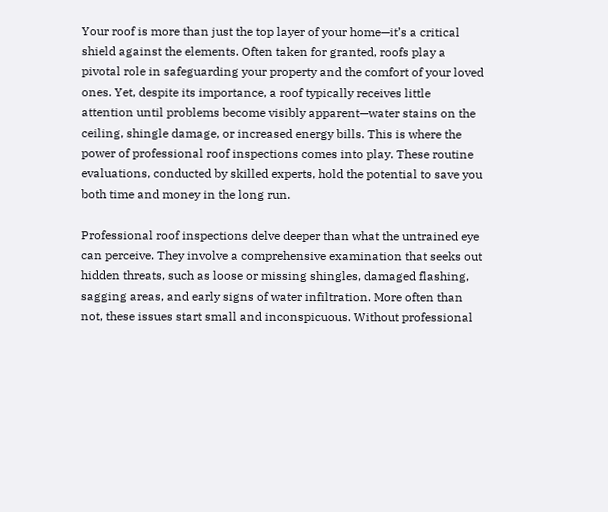Your roof is more than just the top layer of your home—it’s a critical shield against the elements. Often taken for granted, roofs play a pivotal role in safeguarding your property and the comfort of your loved ones. Yet, despite its importance, a roof typically receives little attention until problems become visibly apparent—water stains on the ceiling, shingle damage, or increased energy bills. This is where the power of professional roof inspections comes into play. These routine evaluations, conducted by skilled experts, hold the potential to save you both time and money in the long run.

Professional roof inspections delve deeper than what the untrained eye can perceive. They involve a comprehensive examination that seeks out hidden threats, such as loose or missing shingles, damaged flashing, sagging areas, and early signs of water infiltration. More often than not, these issues start small and inconspicuous. Without professional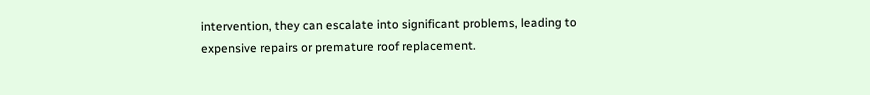intervention, they can escalate into significant problems, leading to expensive repairs or premature roof replacement.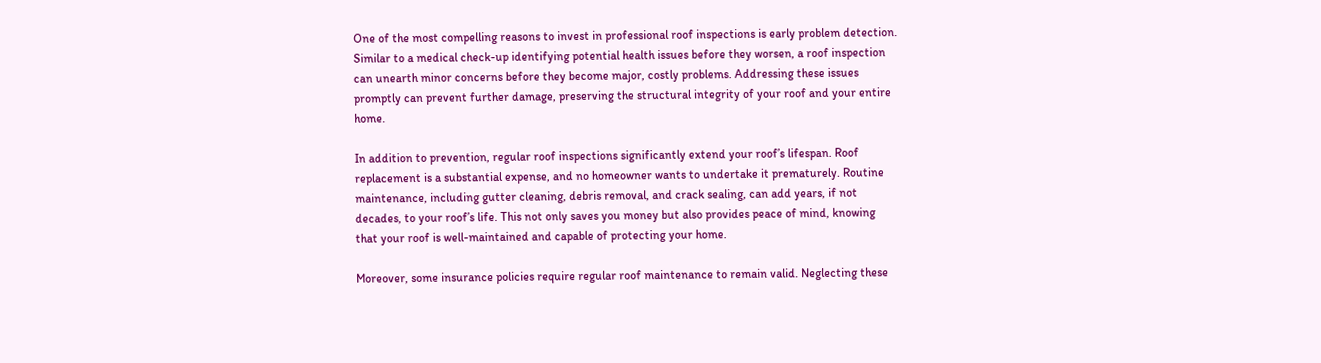One of the most compelling reasons to invest in professional roof inspections is early problem detection. Similar to a medical check-up identifying potential health issues before they worsen, a roof inspection can unearth minor concerns before they become major, costly problems. Addressing these issues promptly can prevent further damage, preserving the structural integrity of your roof and your entire home.

In addition to prevention, regular roof inspections significantly extend your roof’s lifespan. Roof replacement is a substantial expense, and no homeowner wants to undertake it prematurely. Routine maintenance, including gutter cleaning, debris removal, and crack sealing, can add years, if not decades, to your roof’s life. This not only saves you money but also provides peace of mind, knowing that your roof is well-maintained and capable of protecting your home.

Moreover, some insurance policies require regular roof maintenance to remain valid. Neglecting these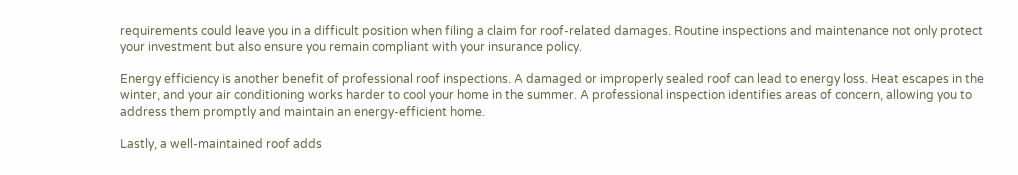requirements could leave you in a difficult position when filing a claim for roof-related damages. Routine inspections and maintenance not only protect your investment but also ensure you remain compliant with your insurance policy.

Energy efficiency is another benefit of professional roof inspections. A damaged or improperly sealed roof can lead to energy loss. Heat escapes in the winter, and your air conditioning works harder to cool your home in the summer. A professional inspection identifies areas of concern, allowing you to address them promptly and maintain an energy-efficient home.

Lastly, a well-maintained roof adds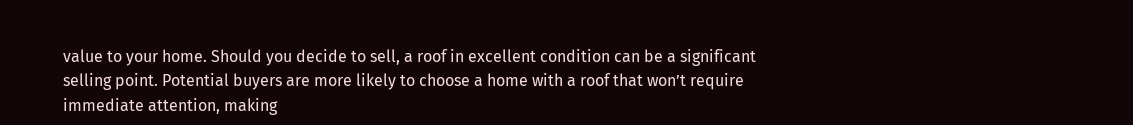value to your home. Should you decide to sell, a roof in excellent condition can be a significant selling point. Potential buyers are more likely to choose a home with a roof that won’t require immediate attention, making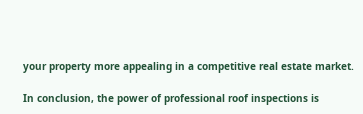your property more appealing in a competitive real estate market.

In conclusion, the power of professional roof inspections is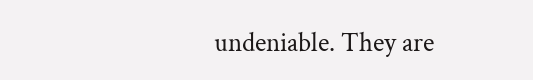undeniable. They are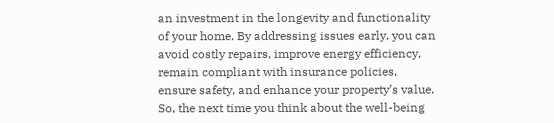an investment in the longevity and functionality of your home. By addressing issues early, you can avoid costly repairs, improve energy efficiency, remain compliant with insurance policies, ensure safety, and enhance your property’s value. So, the next time you think about the well-being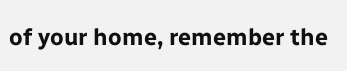of your home, remember the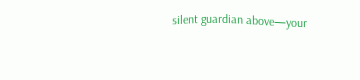silent guardian above—your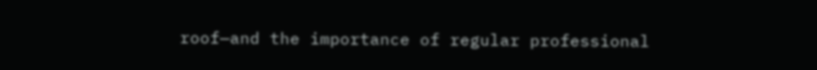roof—and the importance of regular professional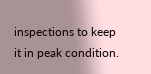inspections to keep it in peak condition.